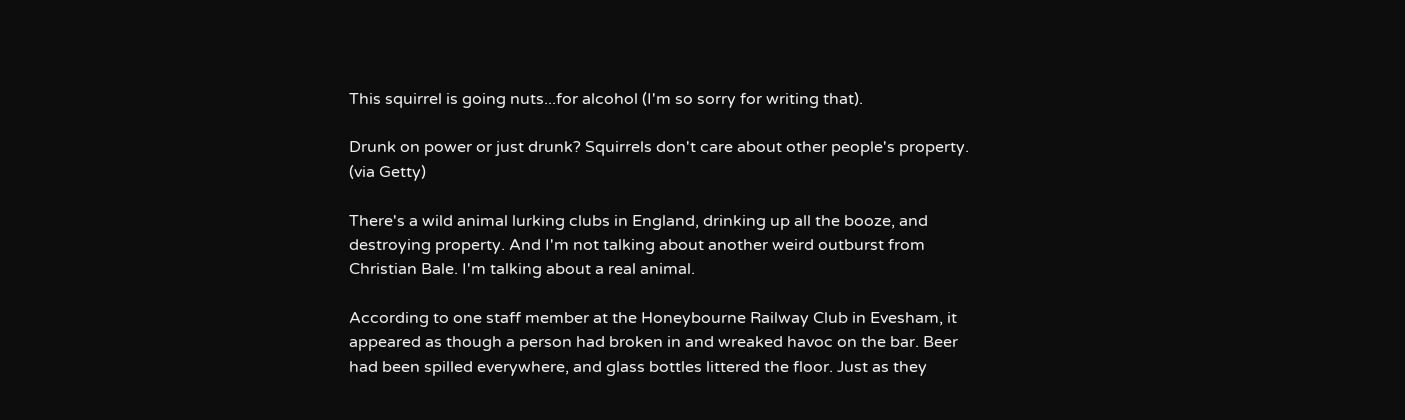This squirrel is going nuts...for alcohol (I'm so sorry for writing that).

Drunk on power or just drunk? Squirrels don't care about other people's property.
(via Getty)

There's a wild animal lurking clubs in England, drinking up all the booze, and destroying property. And I'm not talking about another weird outburst from Christian Bale. I'm talking about a real animal.

According to one staff member at the Honeybourne Railway Club in Evesham, it appeared as though a person had broken in and wreaked havoc on the bar. Beer had been spilled everywhere, and glass bottles littered the floor. Just as they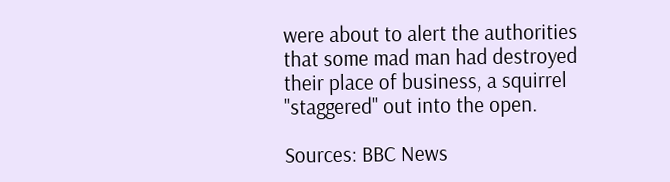were about to alert the authorities that some mad man had destroyed their place of business, a squirrel "staggered" out into the open.

Sources: BBC News